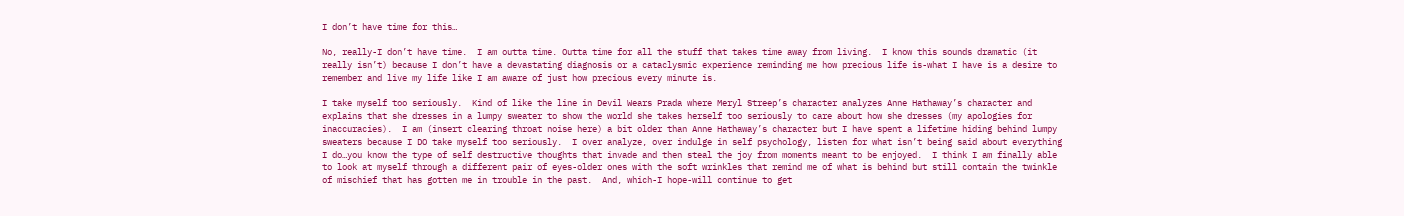I don’t have time for this…

No, really-I don’t have time.  I am outta time. Outta time for all the stuff that takes time away from living.  I know this sounds dramatic (it really isn’t) because I don’t have a devastating diagnosis or a cataclysmic experience reminding me how precious life is-what I have is a desire to remember and live my life like I am aware of just how precious every minute is.

I take myself too seriously.  Kind of like the line in Devil Wears Prada where Meryl Streep’s character analyzes Anne Hathaway’s character and explains that she dresses in a lumpy sweater to show the world she takes herself too seriously to care about how she dresses (my apologies for inaccuracies).  I am (insert clearing throat noise here) a bit older than Anne Hathaway’s character but I have spent a lifetime hiding behind lumpy sweaters because I DO take myself too seriously.  I over analyze, over indulge in self psychology, listen for what isn’t being said about everything I do…you know the type of self destructive thoughts that invade and then steal the joy from moments meant to be enjoyed.  I think I am finally able to look at myself through a different pair of eyes-older ones with the soft wrinkles that remind me of what is behind but still contain the twinkle of mischief that has gotten me in trouble in the past.  And, which-I hope-will continue to get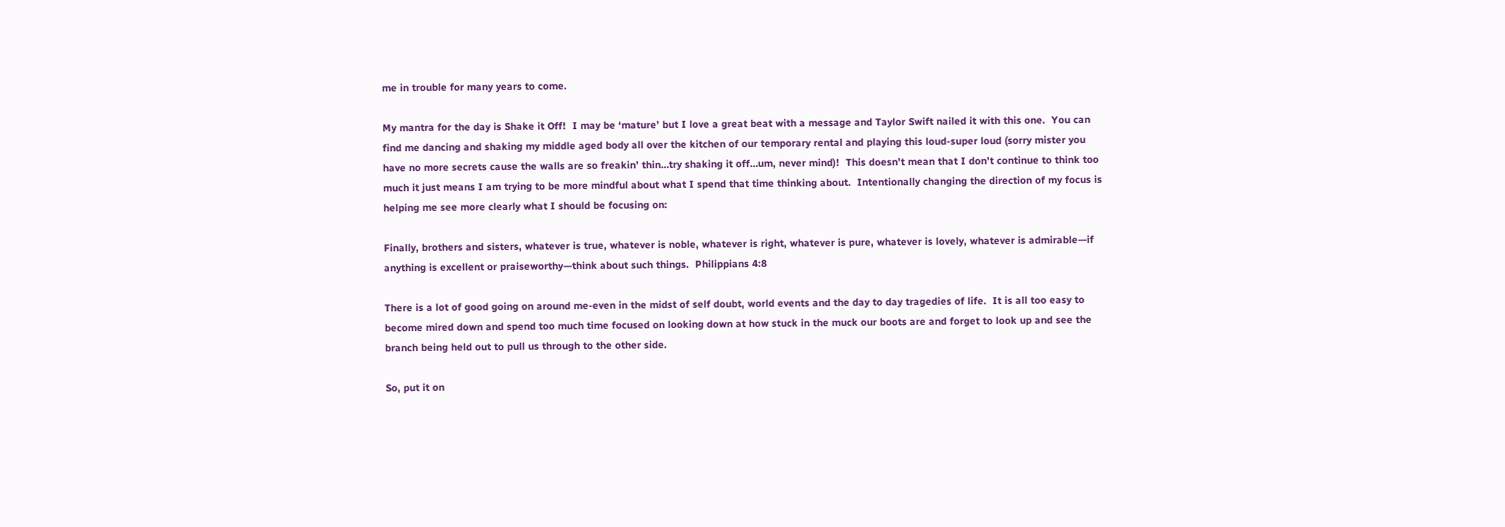me in trouble for many years to come.

My mantra for the day is Shake it Off!  I may be ‘mature’ but I love a great beat with a message and Taylor Swift nailed it with this one.  You can find me dancing and shaking my middle aged body all over the kitchen of our temporary rental and playing this loud-super loud (sorry mister you have no more secrets cause the walls are so freakin’ thin…try shaking it off…um, never mind)!  This doesn’t mean that I don’t continue to think too much it just means I am trying to be more mindful about what I spend that time thinking about.  Intentionally changing the direction of my focus is helping me see more clearly what I should be focusing on:

Finally, brothers and sisters, whatever is true, whatever is noble, whatever is right, whatever is pure, whatever is lovely, whatever is admirable—if anything is excellent or praiseworthy—think about such things.  Philippians 4:8

There is a lot of good going on around me-even in the midst of self doubt, world events and the day to day tragedies of life.  It is all too easy to become mired down and spend too much time focused on looking down at how stuck in the muck our boots are and forget to look up and see the branch being held out to pull us through to the other side.

So, put it on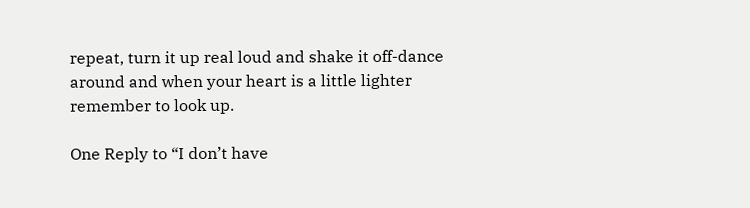repeat, turn it up real loud and shake it off-dance around and when your heart is a little lighter remember to look up.

One Reply to “I don’t have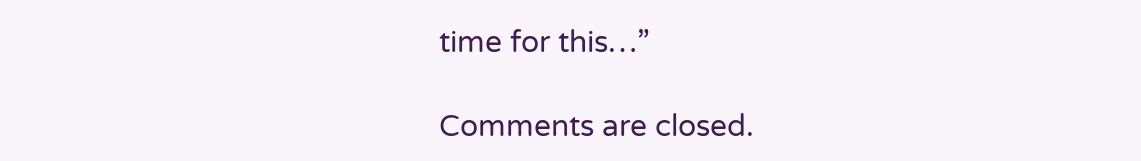time for this…”

Comments are closed.